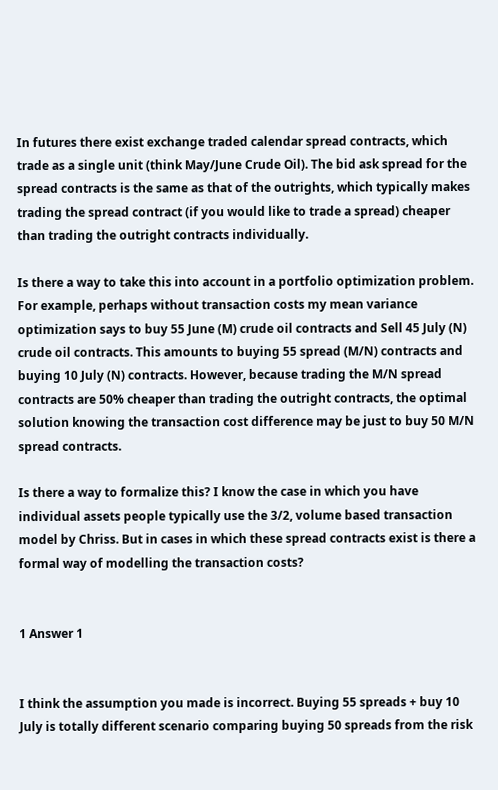In futures there exist exchange traded calendar spread contracts, which trade as a single unit (think May/June Crude Oil). The bid ask spread for the spread contracts is the same as that of the outrights, which typically makes trading the spread contract (if you would like to trade a spread) cheaper than trading the outright contracts individually.

Is there a way to take this into account in a portfolio optimization problem. For example, perhaps without transaction costs my mean variance optimization says to buy 55 June (M) crude oil contracts and Sell 45 July (N) crude oil contracts. This amounts to buying 55 spread (M/N) contracts and buying 10 July (N) contracts. However, because trading the M/N spread contracts are 50% cheaper than trading the outright contracts, the optimal solution knowing the transaction cost difference may be just to buy 50 M/N spread contracts.

Is there a way to formalize this? I know the case in which you have individual assets people typically use the 3/2, volume based transaction model by Chriss. But in cases in which these spread contracts exist is there a formal way of modelling the transaction costs?


1 Answer 1


I think the assumption you made is incorrect. Buying 55 spreads + buy 10 July is totally different scenario comparing buying 50 spreads from the risk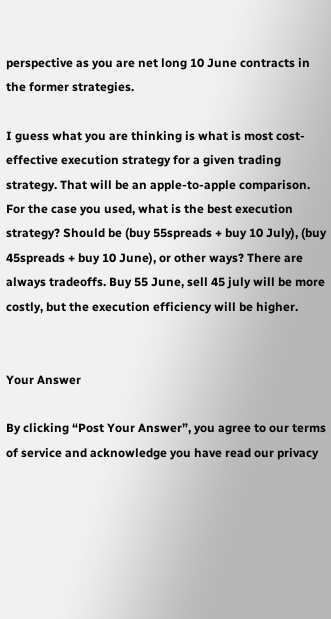perspective as you are net long 10 June contracts in the former strategies.

I guess what you are thinking is what is most cost-effective execution strategy for a given trading strategy. That will be an apple-to-apple comparison. For the case you used, what is the best execution strategy? Should be (buy 55spreads + buy 10 July), (buy 45spreads + buy 10 June), or other ways? There are always tradeoffs. Buy 55 June, sell 45 july will be more costly, but the execution efficiency will be higher.


Your Answer

By clicking “Post Your Answer”, you agree to our terms of service and acknowledge you have read our privacy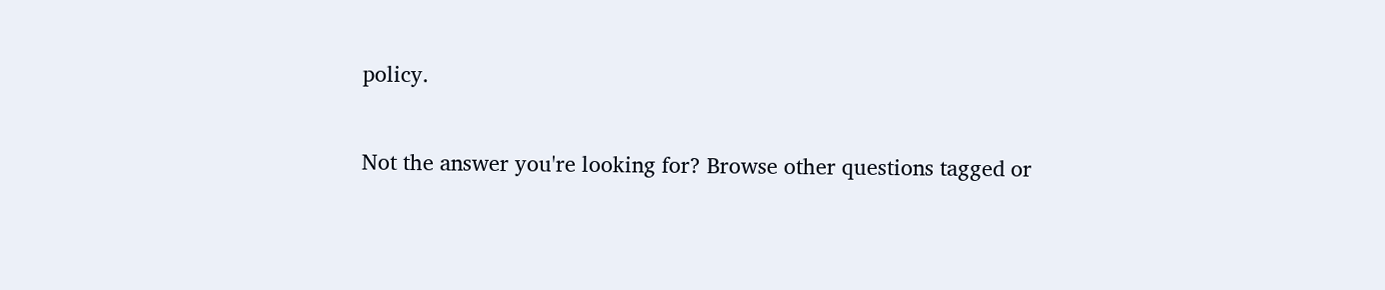policy.

Not the answer you're looking for? Browse other questions tagged or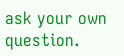ask your own question.